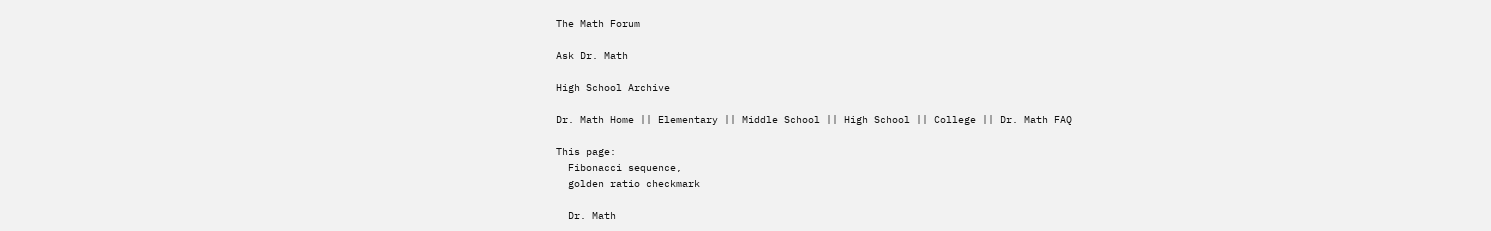The Math Forum

Ask Dr. Math

High School Archive

Dr. Math Home || Elementary || Middle School || High School || College || Dr. Math FAQ

This page:
  Fibonacci sequence,
  golden ratio checkmark

  Dr. Math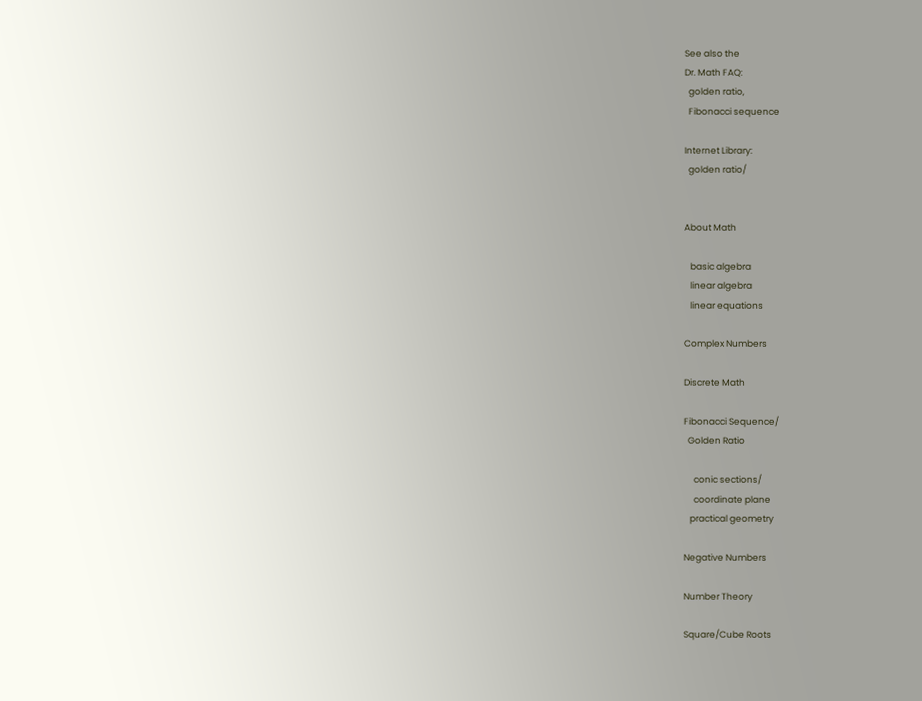See also the
Dr. Math FAQ:
  golden ratio,
  Fibonacci sequence

Internet Library:
  golden ratio/


About Math

   basic algebra
   linear algebra
   linear equations

Complex Numbers

Discrete Math

Fibonacci Sequence/
  Golden Ratio

     conic sections/
     coordinate plane
   practical geometry

Negative Numbers

Number Theory

Square/Cube Roots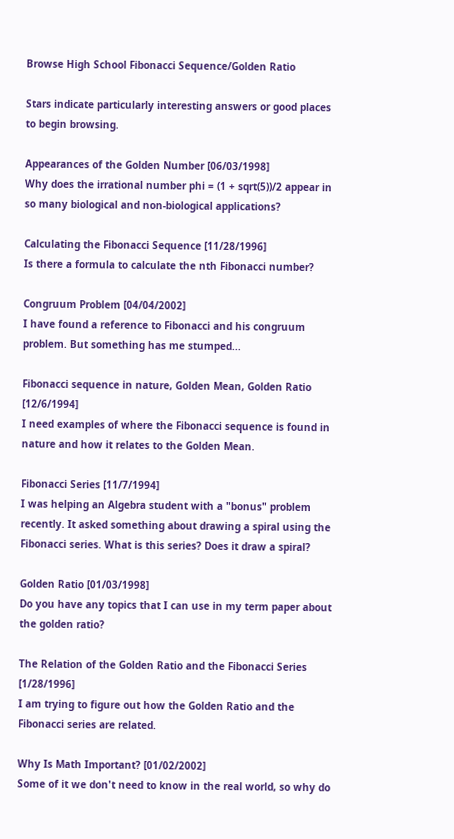Browse High School Fibonacci Sequence/Golden Ratio

Stars indicate particularly interesting answers or good places to begin browsing.

Appearances of the Golden Number [06/03/1998]
Why does the irrational number phi = (1 + sqrt(5))/2 appear in so many biological and non-biological applications?

Calculating the Fibonacci Sequence [11/28/1996]
Is there a formula to calculate the nth Fibonacci number?

Congruum Problem [04/04/2002]
I have found a reference to Fibonacci and his congruum problem. But something has me stumped...

Fibonacci sequence in nature, Golden Mean, Golden Ratio [12/6/1994]
I need examples of where the Fibonacci sequence is found in nature and how it relates to the Golden Mean.

Fibonacci Series [11/7/1994]
I was helping an Algebra student with a "bonus" problem recently. It asked something about drawing a spiral using the Fibonacci series. What is this series? Does it draw a spiral?

Golden Ratio [01/03/1998]
Do you have any topics that I can use in my term paper about the golden ratio?

The Relation of the Golden Ratio and the Fibonacci Series [1/28/1996]
I am trying to figure out how the Golden Ratio and the Fibonacci series are related.

Why Is Math Important? [01/02/2002]
Some of it we don't need to know in the real world, so why do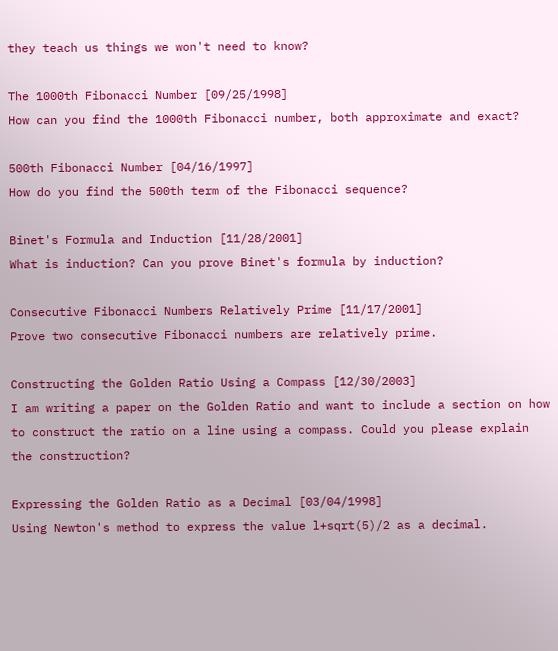they teach us things we won't need to know?

The 1000th Fibonacci Number [09/25/1998]
How can you find the 1000th Fibonacci number, both approximate and exact?

500th Fibonacci Number [04/16/1997]
How do you find the 500th term of the Fibonacci sequence?

Binet's Formula and Induction [11/28/2001]
What is induction? Can you prove Binet's formula by induction?

Consecutive Fibonacci Numbers Relatively Prime [11/17/2001]
Prove two consecutive Fibonacci numbers are relatively prime.

Constructing the Golden Ratio Using a Compass [12/30/2003]
I am writing a paper on the Golden Ratio and want to include a section on how to construct the ratio on a line using a compass. Could you please explain the construction?

Expressing the Golden Ratio as a Decimal [03/04/1998]
Using Newton's method to express the value l+sqrt(5)/2 as a decimal.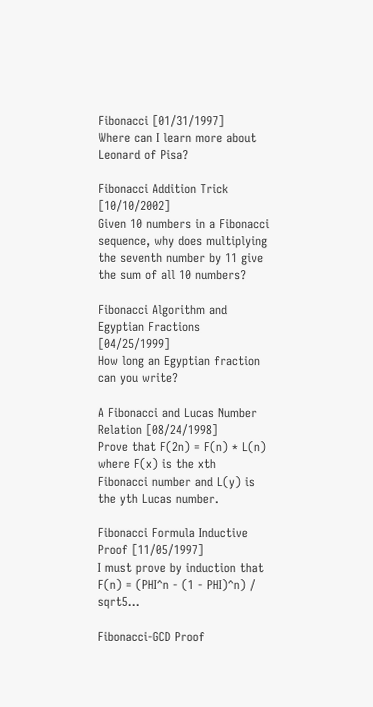Fibonacci [01/31/1997]
Where can I learn more about Leonard of Pisa?

Fibonacci Addition Trick [10/10/2002]
Given 10 numbers in a Fibonacci sequence, why does multiplying the seventh number by 11 give the sum of all 10 numbers?

Fibonacci Algorithm and Egyptian Fractions [04/25/1999]
How long an Egyptian fraction can you write?

A Fibonacci and Lucas Number Relation [08/24/1998]
Prove that F(2n) = F(n) * L(n) where F(x) is the xth Fibonacci number and L(y) is the yth Lucas number.

Fibonacci Formula Inductive Proof [11/05/1997]
I must prove by induction that F(n) = (PHI^n - (1 - PHI)^n) / sqrt5...

Fibonacci-GCD Proof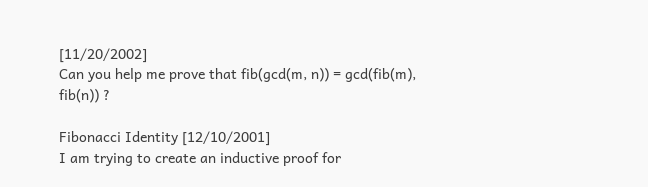[11/20/2002]
Can you help me prove that fib(gcd(m, n)) = gcd(fib(m), fib(n)) ?

Fibonacci Identity [12/10/2001]
I am trying to create an inductive proof for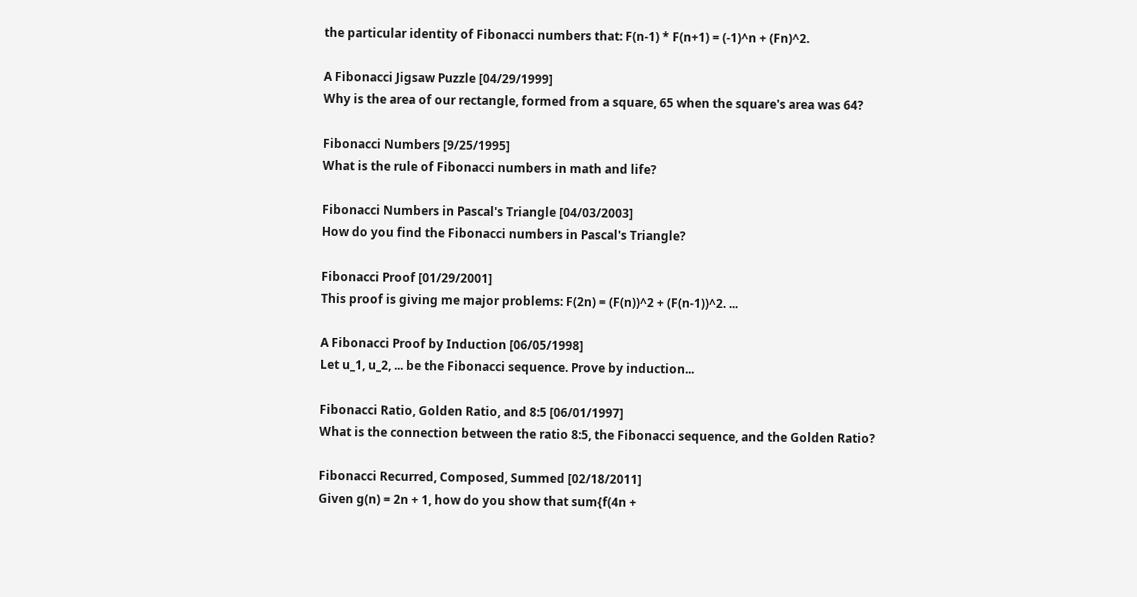the particular identity of Fibonacci numbers that: F(n-1) * F(n+1) = (-1)^n + (Fn)^2.

A Fibonacci Jigsaw Puzzle [04/29/1999]
Why is the area of our rectangle, formed from a square, 65 when the square's area was 64?

Fibonacci Numbers [9/25/1995]
What is the rule of Fibonacci numbers in math and life?

Fibonacci Numbers in Pascal's Triangle [04/03/2003]
How do you find the Fibonacci numbers in Pascal's Triangle?

Fibonacci Proof [01/29/2001]
This proof is giving me major problems: F(2n) = (F(n))^2 + (F(n-1))^2. ...

A Fibonacci Proof by Induction [06/05/1998]
Let u_1, u_2, ... be the Fibonacci sequence. Prove by induction...

Fibonacci Ratio, Golden Ratio, and 8:5 [06/01/1997]
What is the connection between the ratio 8:5, the Fibonacci sequence, and the Golden Ratio?

Fibonacci Recurred, Composed, Summed [02/18/2011]
Given g(n) = 2n + 1, how do you show that sum{f(4n +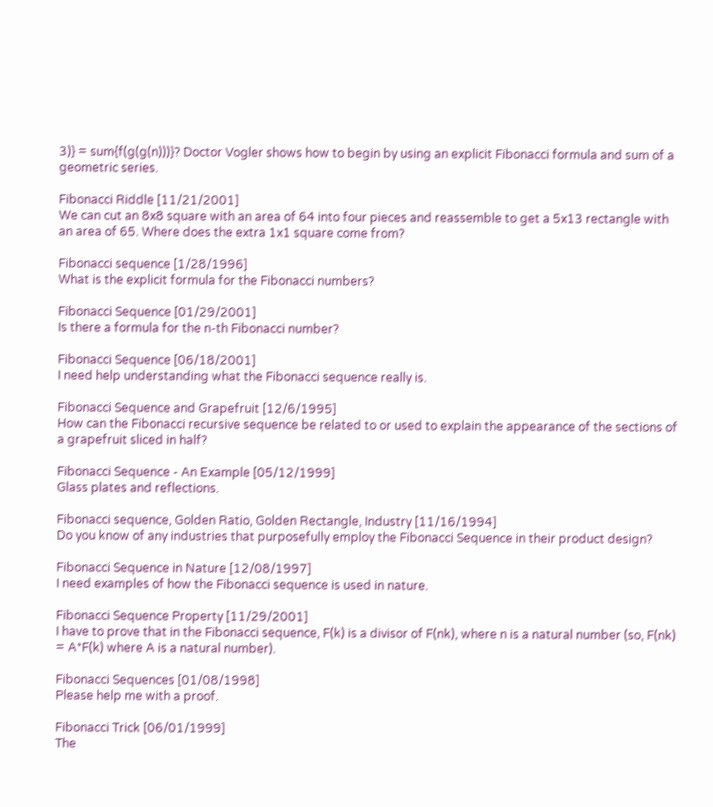3)} = sum{f(g(g(n)))}? Doctor Vogler shows how to begin by using an explicit Fibonacci formula and sum of a geometric series.

Fibonacci Riddle [11/21/2001]
We can cut an 8x8 square with an area of 64 into four pieces and reassemble to get a 5x13 rectangle with an area of 65. Where does the extra 1x1 square come from?

Fibonacci sequence [1/28/1996]
What is the explicit formula for the Fibonacci numbers?

Fibonacci Sequence [01/29/2001]
Is there a formula for the n-th Fibonacci number?

Fibonacci Sequence [06/18/2001]
I need help understanding what the Fibonacci sequence really is.

Fibonacci Sequence and Grapefruit [12/6/1995]
How can the Fibonacci recursive sequence be related to or used to explain the appearance of the sections of a grapefruit sliced in half?

Fibonacci Sequence - An Example [05/12/1999]
Glass plates and reflections.

Fibonacci sequence, Golden Ratio, Golden Rectangle, Industry [11/16/1994]
Do you know of any industries that purposefully employ the Fibonacci Sequence in their product design?

Fibonacci Sequence in Nature [12/08/1997]
I need examples of how the Fibonacci sequence is used in nature.

Fibonacci Sequence Property [11/29/2001]
I have to prove that in the Fibonacci sequence, F(k) is a divisor of F(nk), where n is a natural number (so, F(nk) = A*F(k) where A is a natural number).

Fibonacci Sequences [01/08/1998]
Please help me with a proof.

Fibonacci Trick [06/01/1999]
The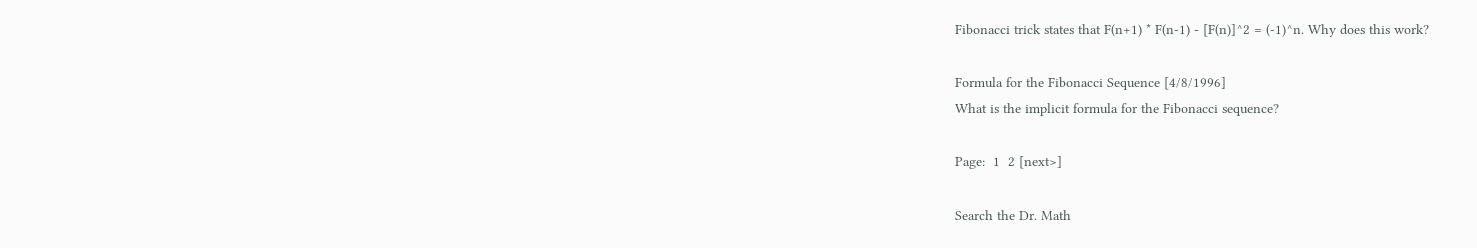Fibonacci trick states that F(n+1) * F(n-1) - [F(n)]^2 = (-1)^n. Why does this work?

Formula for the Fibonacci Sequence [4/8/1996]
What is the implicit formula for the Fibonacci sequence?

Page:  1  2 [next>]

Search the Dr. Math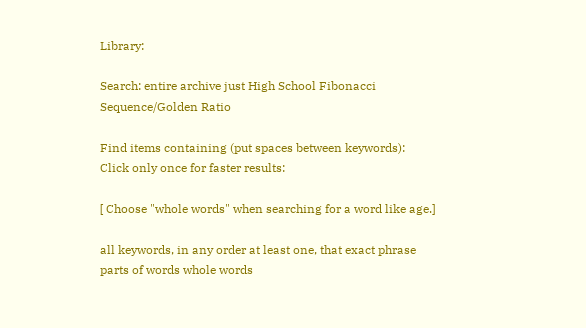Library:

Search: entire archive just High School Fibonacci Sequence/Golden Ratio

Find items containing (put spaces between keywords):
Click only once for faster results:

[ Choose "whole words" when searching for a word like age.]

all keywords, in any order at least one, that exact phrase
parts of words whole words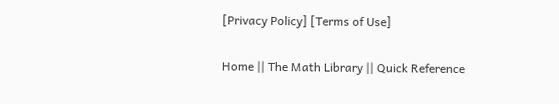[Privacy Policy] [Terms of Use]

Home || The Math Library || Quick Reference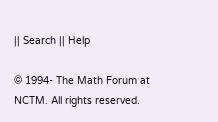|| Search || Help

© 1994- The Math Forum at NCTM. All rights reserved.